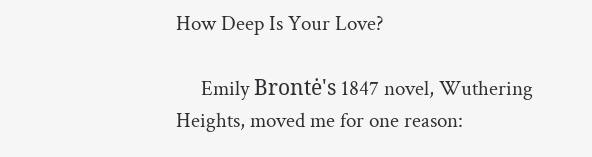How Deep Is Your Love?

     Emily Brontė's 1847 novel, Wuthering Heights, moved me for one reason: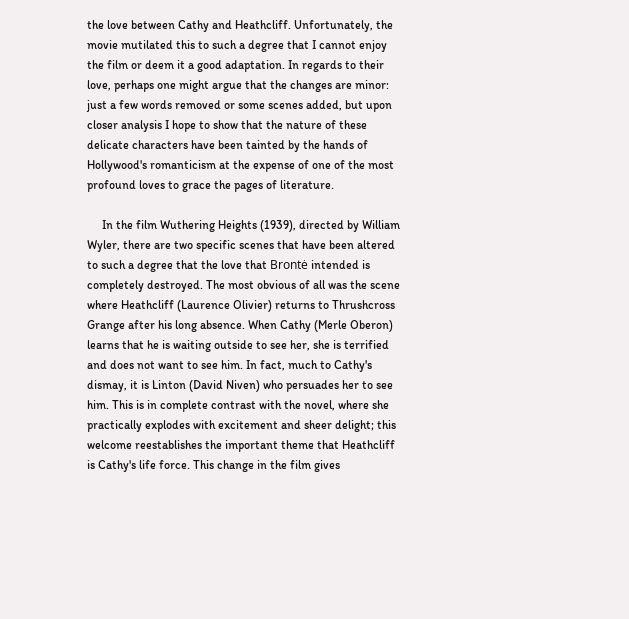the love between Cathy and Heathcliff. Unfortunately, the movie mutilated this to such a degree that I cannot enjoy the film or deem it a good adaptation. In regards to their love, perhaps one might argue that the changes are minor: just a few words removed or some scenes added, but upon closer analysis I hope to show that the nature of these delicate characters have been tainted by the hands of Hollywood's romanticism at the expense of one of the most profound loves to grace the pages of literature.

     In the film Wuthering Heights (1939), directed by William Wyler, there are two specific scenes that have been altered to such a degree that the love that Brontė intended is completely destroyed. The most obvious of all was the scene where Heathcliff (Laurence Olivier) returns to Thrushcross Grange after his long absence. When Cathy (Merle Oberon) learns that he is waiting outside to see her, she is terrified and does not want to see him. In fact, much to Cathy's dismay, it is Linton (David Niven) who persuades her to see him. This is in complete contrast with the novel, where she practically explodes with excitement and sheer delight; this welcome reestablishes the important theme that Heathcliff is Cathy's life force. This change in the film gives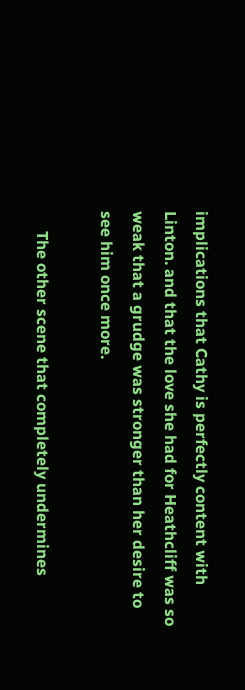implications that Cathy is perfectly content with Linton. and that the love she had for Heathcliff was so weak that a grudge was stronger than her desire to see him once more.

     The other scene that completely undermines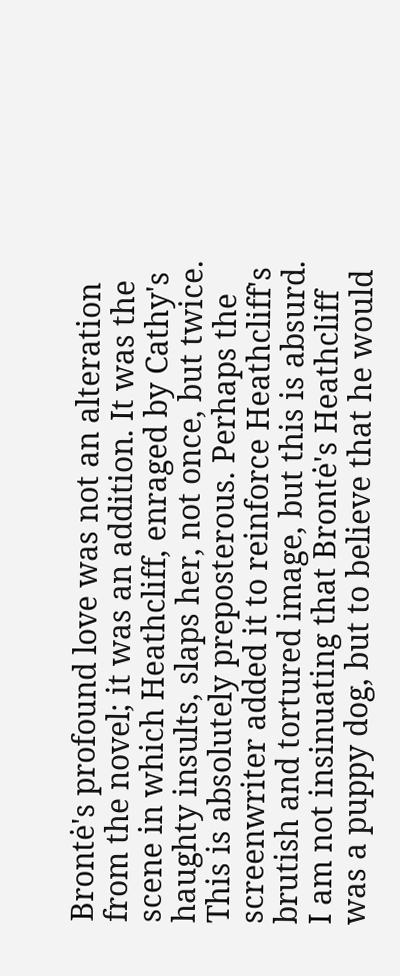Brontė's profound love was not an alteration from the novel; it was an addition. It was the scene in which Heathcliff, enraged by Cathy's haughty insults, slaps her, not once, but twice. This is absolutely preposterous. Perhaps the screenwriter added it to reinforce Heathcliff's brutish and tortured image, but this is absurd. I am not insinuating that Brontė's Heathcliff was a puppy dog, but to believe that he would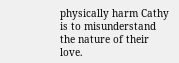physically harm Cathy is to misunderstand the nature of their love.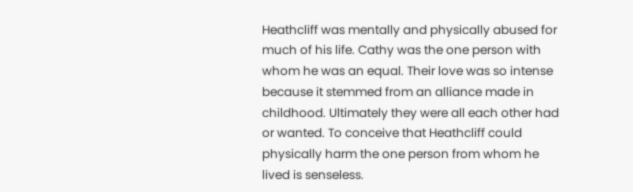Heathcliff was mentally and physically abused for much of his life. Cathy was the one person with whom he was an equal. Their love was so intense because it stemmed from an alliance made in childhood. Ultimately they were all each other had or wanted. To conceive that Heathcliff could physically harm the one person from whom he lived is senseless.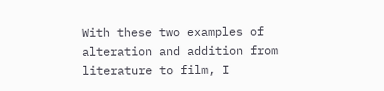With these two examples of alteration and addition from literature to film, I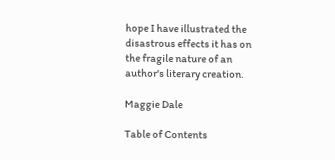hope I have illustrated the disastrous effects it has on the fragile nature of an author's literary creation.

Maggie Dale

Table of Contents